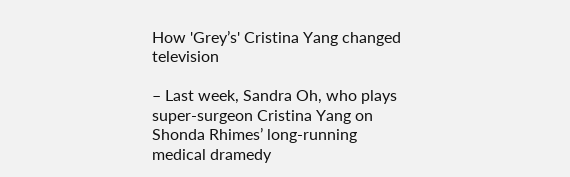How 'Grey’s' Cristina Yang changed television

– Last week, Sandra Oh, who plays super-surgeon Cristina Yang on Shonda Rhimes’ long-running medical dramedy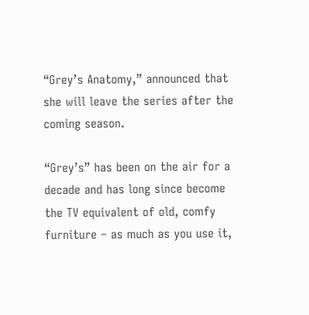“Grey’s Anatomy,” announced that she will leave the series after the coming season.

“Grey’s” has been on the air for a decade and has long since become the TV equivalent of old, comfy furniture – as much as you use it,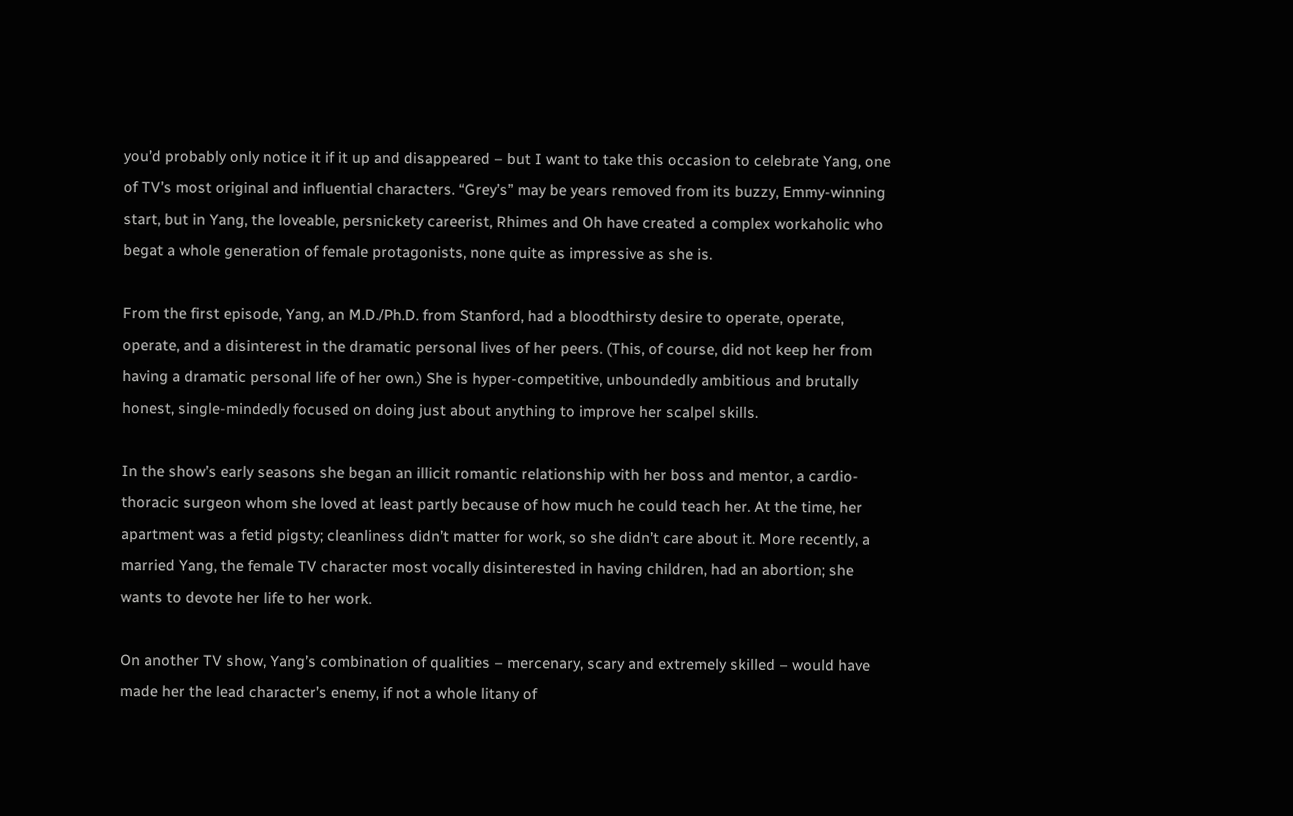you’d probably only notice it if it up and disappeared – but I want to take this occasion to celebrate Yang, one of TV’s most original and influential characters. “Grey’s” may be years removed from its buzzy, Emmy-winning start, but in Yang, the loveable, persnickety careerist, Rhimes and Oh have created a complex workaholic who begat a whole generation of female protagonists, none quite as impressive as she is.

From the first episode, Yang, an M.D./Ph.D. from Stanford, had a bloodthirsty desire to operate, operate, operate, and a disinterest in the dramatic personal lives of her peers. (This, of course, did not keep her from having a dramatic personal life of her own.) She is hyper-competitive, unboundedly ambitious and brutally honest, single-mindedly focused on doing just about anything to improve her scalpel skills.

In the show’s early seasons she began an illicit romantic relationship with her boss and mentor, a cardio-thoracic surgeon whom she loved at least partly because of how much he could teach her. At the time, her apartment was a fetid pigsty; cleanliness didn’t matter for work, so she didn’t care about it. More recently, a married Yang, the female TV character most vocally disinterested in having children, had an abortion; she wants to devote her life to her work.

On another TV show, Yang’s combination of qualities – mercenary, scary and extremely skilled – would have made her the lead character’s enemy, if not a whole litany of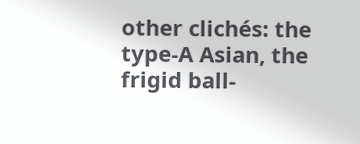other clichés: the type-A Asian, the frigid ball-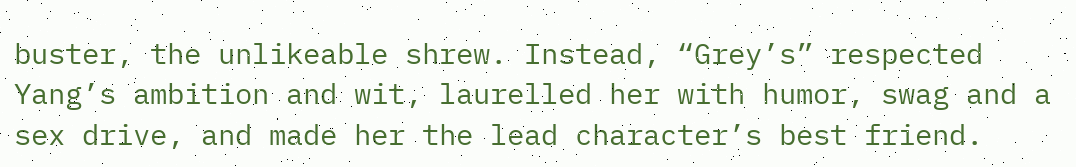buster, the unlikeable shrew. Instead, “Grey’s” respected Yang’s ambition and wit, laurelled her with humor, swag and a sex drive, and made her the lead character’s best friend.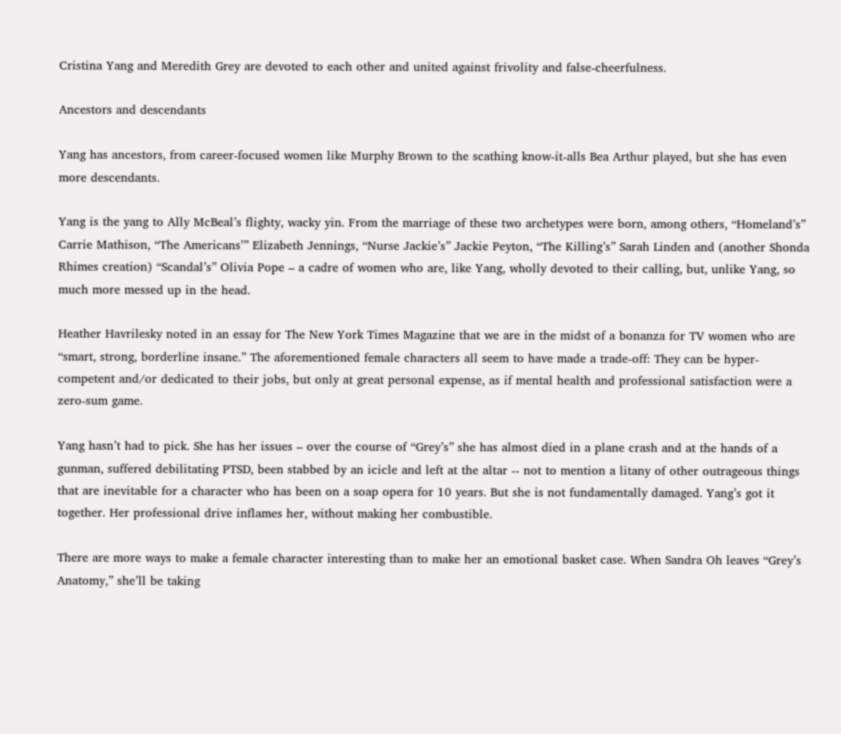Cristina Yang and Meredith Grey are devoted to each other and united against frivolity and false-cheerfulness.

Ancestors and descendants

Yang has ancestors, from career-focused women like Murphy Brown to the scathing know-it-alls Bea Arthur played, but she has even more descendants.

Yang is the yang to Ally McBeal’s flighty, wacky yin. From the marriage of these two archetypes were born, among others, “Homeland’s” Carrie Mathison, “The Americans’” Elizabeth Jennings, “Nurse Jackie’s” Jackie Peyton, “The Killing’s” Sarah Linden and (another Shonda Rhimes creation) “Scandal’s” Olivia Pope – a cadre of women who are, like Yang, wholly devoted to their calling, but, unlike Yang, so much more messed up in the head.

Heather Havrilesky noted in an essay for The New York Times Magazine that we are in the midst of a bonanza for TV women who are “smart, strong, borderline insane.” The aforementioned female characters all seem to have made a trade-off: They can be hyper-competent and/or dedicated to their jobs, but only at great personal expense, as if mental health and professional satisfaction were a zero-sum game.

Yang hasn’t had to pick. She has her issues – over the course of “Grey’s” she has almost died in a plane crash and at the hands of a gunman, suffered debilitating PTSD, been stabbed by an icicle and left at the altar -- not to mention a litany of other outrageous things that are inevitable for a character who has been on a soap opera for 10 years. But she is not fundamentally damaged. Yang’s got it together. Her professional drive inflames her, without making her combustible.

There are more ways to make a female character interesting than to make her an emotional basket case. When Sandra Oh leaves “Grey’s Anatomy,” she’ll be taking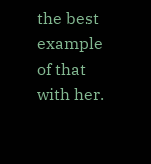the best example of that with her.